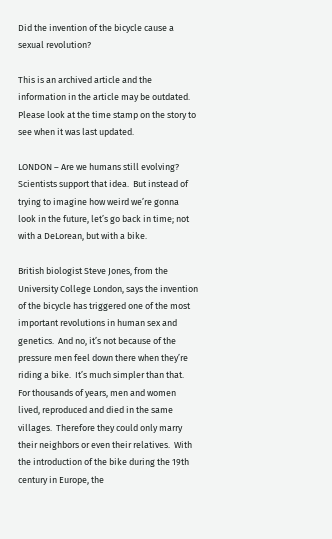Did the invention of the bicycle cause a sexual revolution?

This is an archived article and the information in the article may be outdated. Please look at the time stamp on the story to see when it was last updated.

LONDON – Are we humans still evolving?  Scientists support that idea.  But instead of trying to imagine how weird we’re gonna look in the future, let’s go back in time; not with a DeLorean, but with a bike.

British biologist Steve Jones, from the University College London, says the invention of the bicycle has triggered one of the most important revolutions in human sex and genetics.  And no, it’s not because of the pressure men feel down there when they’re riding a bike.  It’s much simpler than that.  For thousands of years, men and women lived, reproduced and died in the same villages.  Therefore they could only marry their neighbors or even their relatives.  With the introduction of the bike during the 19th century in Europe, the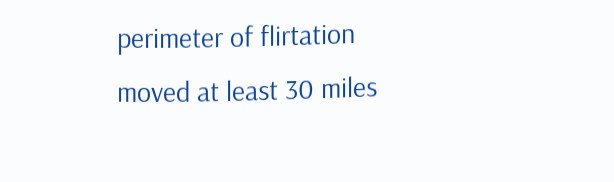perimeter of flirtation moved at least 30 miles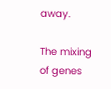away.

The mixing of genes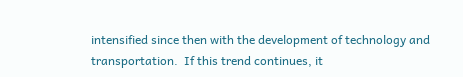intensified since then with the development of technology and transportation.  If this trend continues, it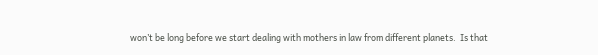won’t be long before we start dealing with mothers in law from different planets.  Is that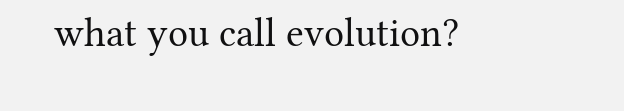what you call evolution?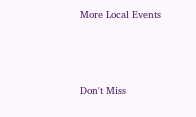More Local Events



Don't Miss